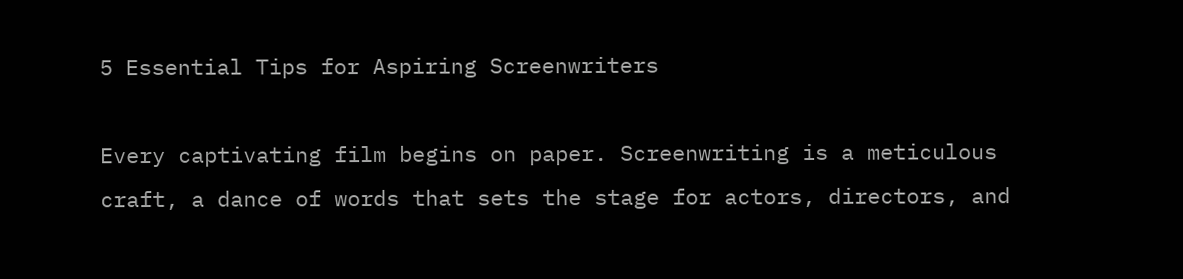5 Essential Tips for Aspiring Screenwriters

Every captivating film begins on paper. Screenwriting is a meticulous craft, a dance of words that sets the stage for actors, directors, and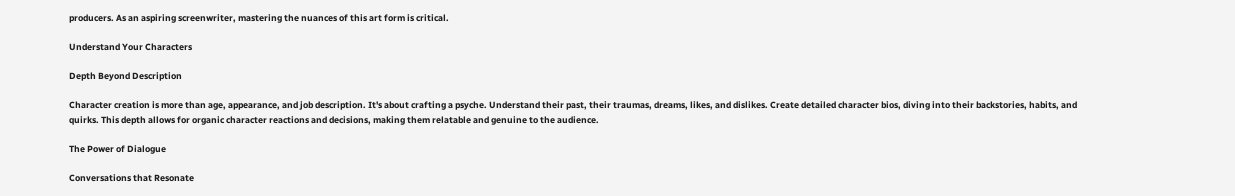producers. As an aspiring screenwriter, mastering the nuances of this art form is critical.

Understand Your Characters

Depth Beyond Description

Character creation is more than age, appearance, and job description. It's about crafting a psyche. Understand their past, their traumas, dreams, likes, and dislikes. Create detailed character bios, diving into their backstories, habits, and quirks. This depth allows for organic character reactions and decisions, making them relatable and genuine to the audience.

The Power of Dialogue

Conversations that Resonate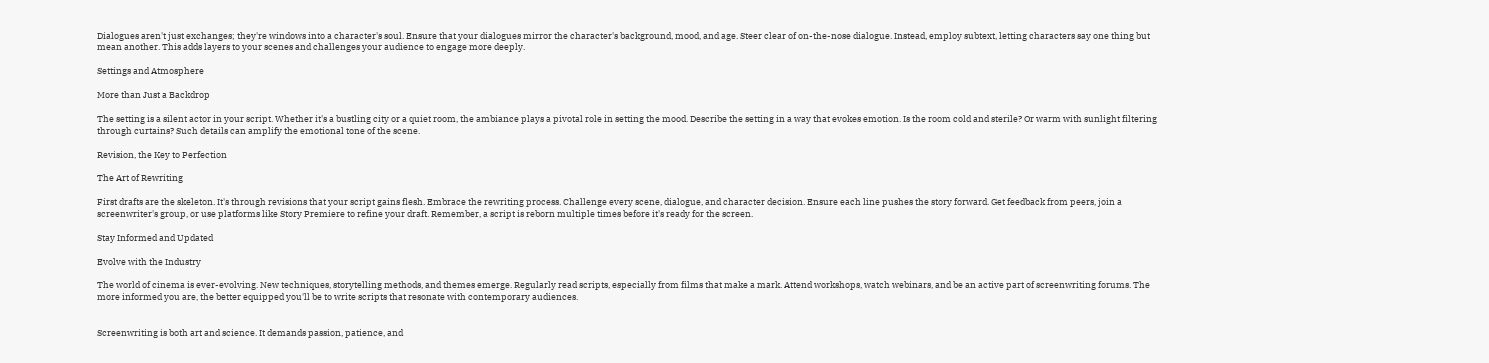Dialogues aren't just exchanges; they're windows into a character's soul. Ensure that your dialogues mirror the character's background, mood, and age. Steer clear of on-the-nose dialogue. Instead, employ subtext, letting characters say one thing but mean another. This adds layers to your scenes and challenges your audience to engage more deeply.

Settings and Atmosphere

More than Just a Backdrop

The setting is a silent actor in your script. Whether it's a bustling city or a quiet room, the ambiance plays a pivotal role in setting the mood. Describe the setting in a way that evokes emotion. Is the room cold and sterile? Or warm with sunlight filtering through curtains? Such details can amplify the emotional tone of the scene.

Revision, the Key to Perfection

The Art of Rewriting

First drafts are the skeleton. It's through revisions that your script gains flesh. Embrace the rewriting process. Challenge every scene, dialogue, and character decision. Ensure each line pushes the story forward. Get feedback from peers, join a screenwriter's group, or use platforms like Story Premiere to refine your draft. Remember, a script is reborn multiple times before it's ready for the screen.

Stay Informed and Updated

Evolve with the Industry

The world of cinema is ever-evolving. New techniques, storytelling methods, and themes emerge. Regularly read scripts, especially from films that make a mark. Attend workshops, watch webinars, and be an active part of screenwriting forums. The more informed you are, the better equipped you'll be to write scripts that resonate with contemporary audiences.


Screenwriting is both art and science. It demands passion, patience, and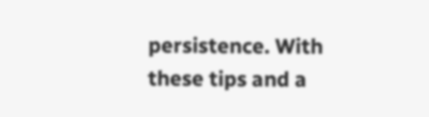persistence. With these tips and a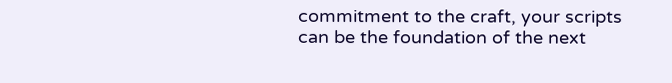commitment to the craft, your scripts can be the foundation of the next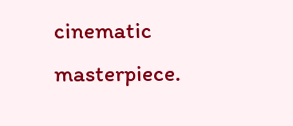cinematic masterpiece.